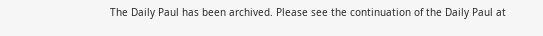The Daily Paul has been archived. Please see the continuation of the Daily Paul at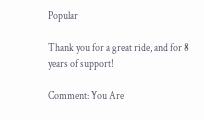Popular

Thank you for a great ride, and for 8 years of support!

Comment: You Are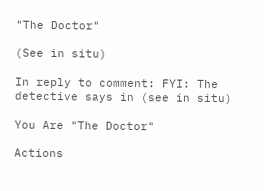"The Doctor"

(See in situ)

In reply to comment: FYI: The detective says in (see in situ)

You Are "The Doctor"

Actions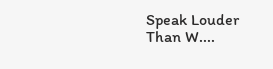Speak Louder Than W....